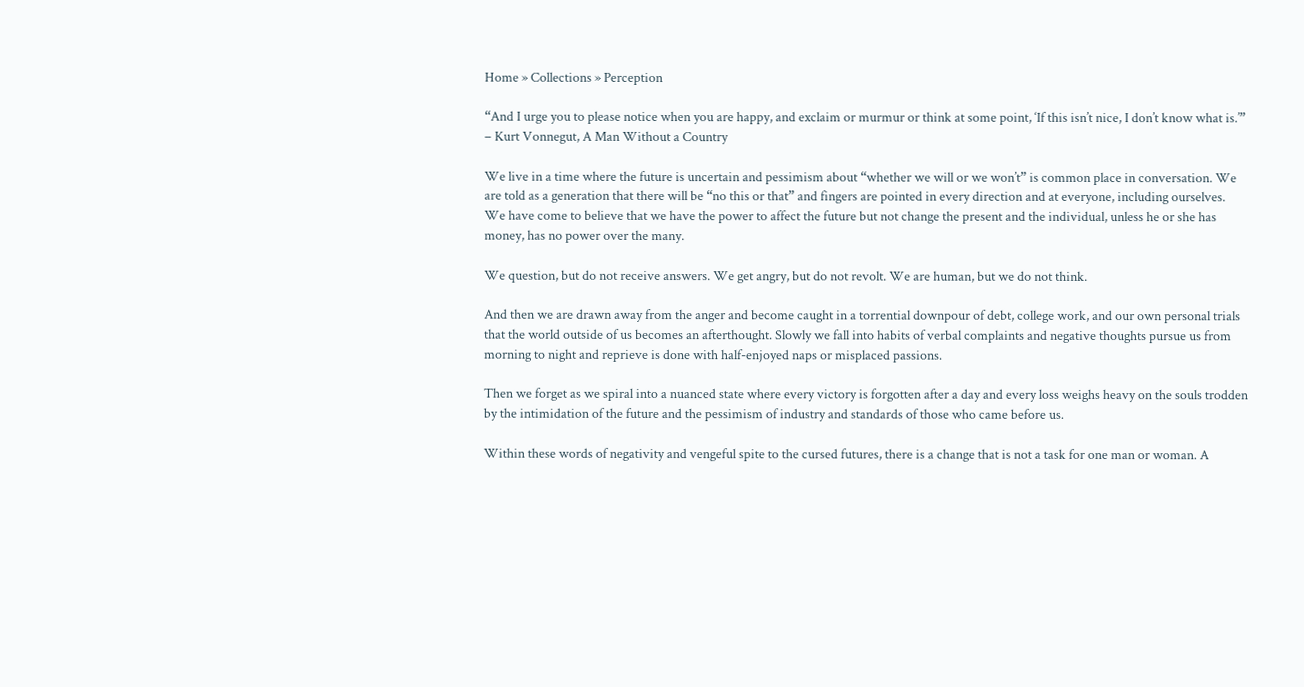Home » Collections » Perception

“And I urge you to please notice when you are happy, and exclaim or murmur or think at some point, ‘If this isn’t nice, I don’t know what is.’” – Kurt Vonnegut, A Man Without a Country

We live in a time where the future is uncertain and pessimism about “whether we will or we won’t” is common place in conversation. We are told as a generation that there will be “no this or that” and fingers are pointed in every direction and at everyone, including ourselves. We have come to believe that we have the power to affect the future but not change the present and the individual, unless he or she has money, has no power over the many.

We question, but do not receive answers. We get angry, but do not revolt. We are human, but we do not think.

And then we are drawn away from the anger and become caught in a torrential downpour of debt, college work, and our own personal trials that the world outside of us becomes an afterthought. Slowly we fall into habits of verbal complaints and negative thoughts pursue us from morning to night and reprieve is done with half-enjoyed naps or misplaced passions.

Then we forget as we spiral into a nuanced state where every victory is forgotten after a day and every loss weighs heavy on the souls trodden by the intimidation of the future and the pessimism of industry and standards of those who came before us.

Within these words of negativity and vengeful spite to the cursed futures, there is a change that is not a task for one man or woman. A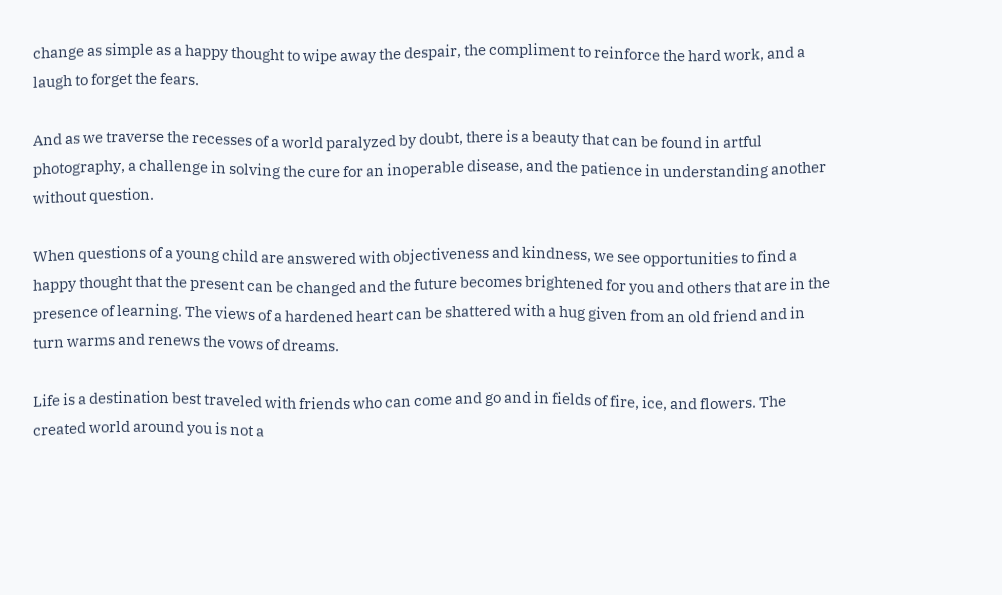change as simple as a happy thought to wipe away the despair, the compliment to reinforce the hard work, and a laugh to forget the fears.

And as we traverse the recesses of a world paralyzed by doubt, there is a beauty that can be found in artful photography, a challenge in solving the cure for an inoperable disease, and the patience in understanding another without question.

When questions of a young child are answered with objectiveness and kindness, we see opportunities to find a happy thought that the present can be changed and the future becomes brightened for you and others that are in the presence of learning. The views of a hardened heart can be shattered with a hug given from an old friend and in turn warms and renews the vows of dreams.

Life is a destination best traveled with friends who can come and go and in fields of fire, ice, and flowers. The created world around you is not a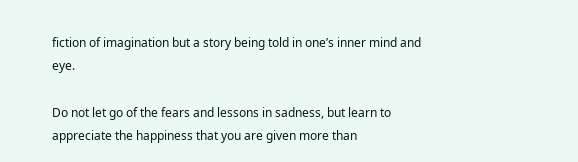fiction of imagination but a story being told in one’s inner mind and eye.

Do not let go of the fears and lessons in sadness, but learn to appreciate the happiness that you are given more than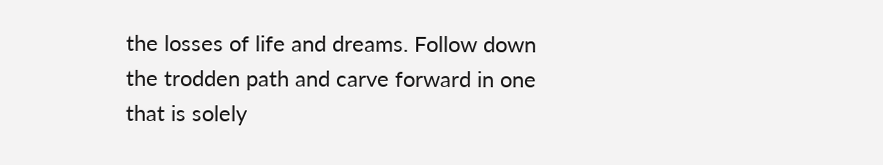the losses of life and dreams. Follow down the trodden path and carve forward in one that is solely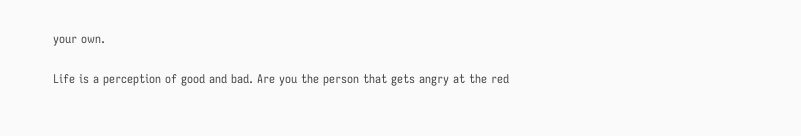your own.

Life is a perception of good and bad. Are you the person that gets angry at the red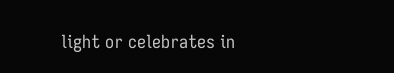light or celebrates in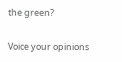the green?

Voice your opinions